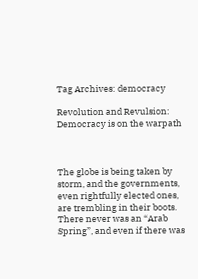Tag Archives: democracy

Revolution and Revulsion: Democracy is on the warpath



The globe is being taken by storm, and the governments, even rightfully elected ones, are trembling in their boots. There never was an “Arab Spring”, and even if there was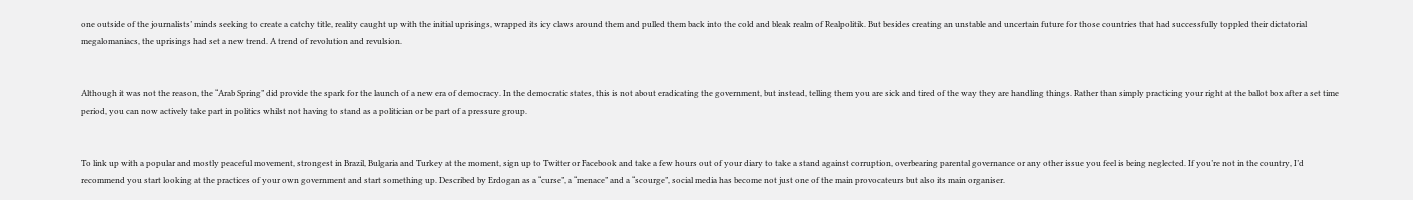one outside of the journalists’ minds seeking to create a catchy title, reality caught up with the initial uprisings, wrapped its icy claws around them and pulled them back into the cold and bleak realm of Realpolitik. But besides creating an unstable and uncertain future for those countries that had successfully toppled their dictatorial megalomaniacs, the uprisings had set a new trend. A trend of revolution and revulsion.


Although it was not the reason, the “Arab Spring” did provide the spark for the launch of a new era of democracy. In the democratic states, this is not about eradicating the government, but instead, telling them you are sick and tired of the way they are handling things. Rather than simply practicing your right at the ballot box after a set time period, you can now actively take part in politics whilst not having to stand as a politician or be part of a pressure group.


To link up with a popular and mostly peaceful movement, strongest in Brazil, Bulgaria and Turkey at the moment, sign up to Twitter or Facebook and take a few hours out of your diary to take a stand against corruption, overbearing parental governance or any other issue you feel is being neglected. If you’re not in the country, I’d recommend you start looking at the practices of your own government and start something up. Described by Erdogan as a “curse”, a “menace” and a “scourge”, social media has become not just one of the main provocateurs but also its main organiser.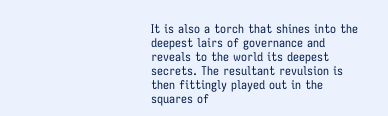It is also a torch that shines into the deepest lairs of governance and reveals to the world its deepest secrets. The resultant revulsion is then fittingly played out in the squares of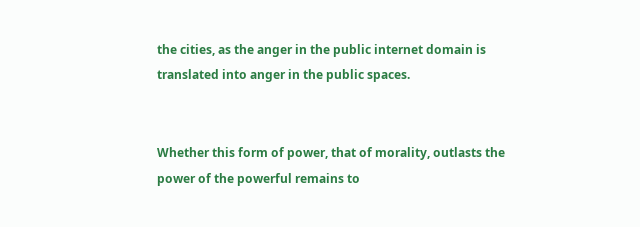the cities, as the anger in the public internet domain is translated into anger in the public spaces.


Whether this form of power, that of morality, outlasts the power of the powerful remains to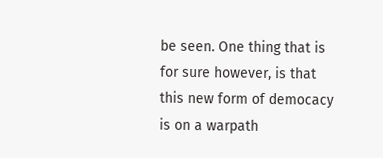be seen. One thing that is for sure however, is that this new form of democacy is on a warpath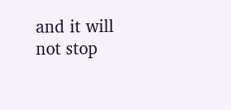and it will not stop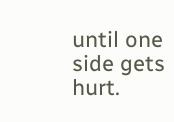until one side gets hurt.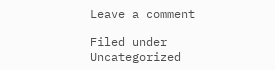Leave a comment

Filed under Uncategorized